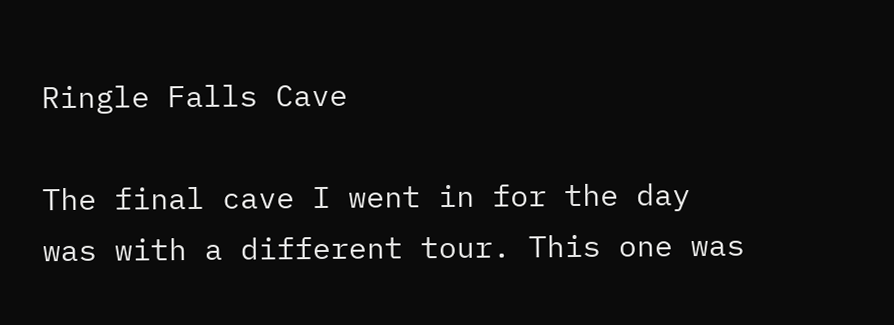Ringle Falls Cave

The final cave I went in for the day was with a different tour. This one was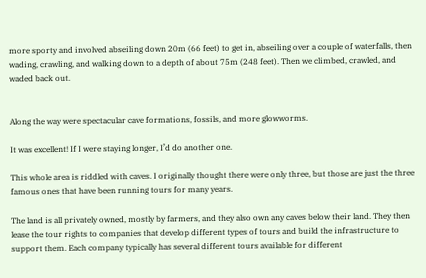more sporty and involved abseiling down 20m (66 feet) to get in, abseiling over a couple of waterfalls, then wading, crawling, and walking down to a depth of about 75m (248 feet). Then we climbed, crawled, and waded back out.


Along the way were spectacular cave formations, fossils, and more glowworms.

It was excellent! If I were staying longer, I’d do another one.

This whole area is riddled with caves. I originally thought there were only three, but those are just the three famous ones that have been running tours for many years.

The land is all privately owned, mostly by farmers, and they also own any caves below their land. They then lease the tour rights to companies that develop different types of tours and build the infrastructure to support them. Each company typically has several different tours available for different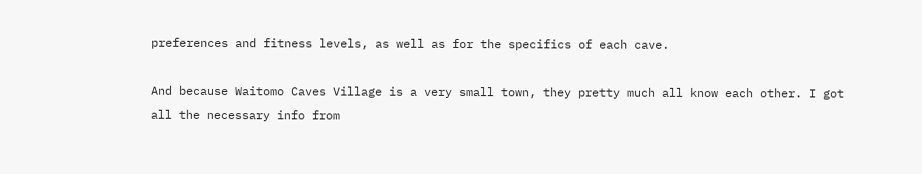preferences and fitness levels, as well as for the specifics of each cave.

And because Waitomo Caves Village is a very small town, they pretty much all know each other. I got all the necessary info from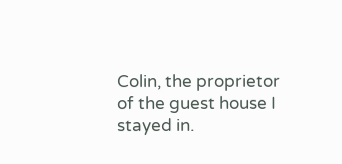Colin, the proprietor of the guest house I stayed in.